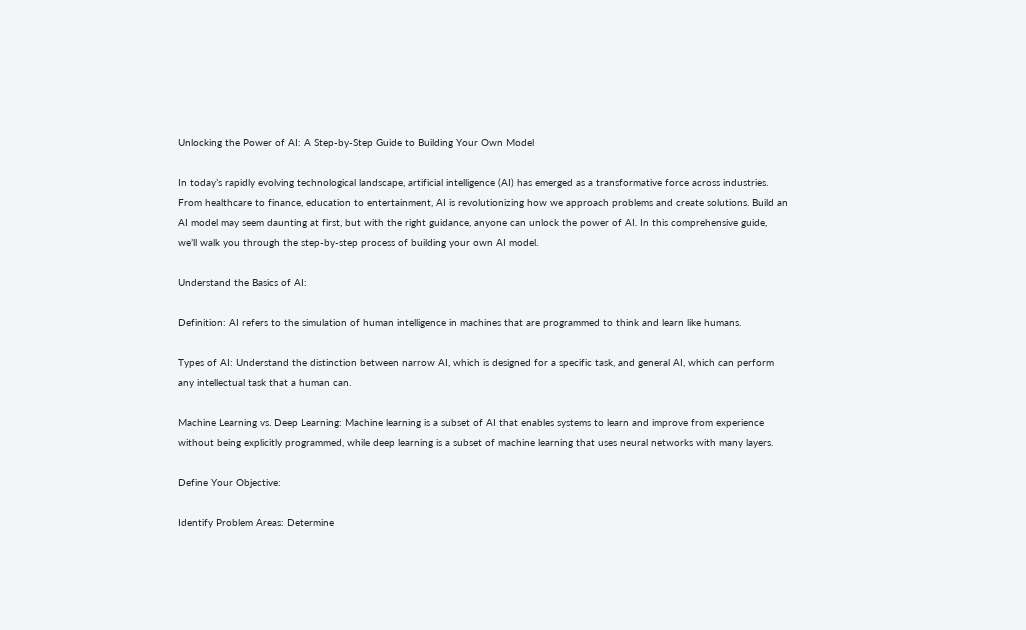Unlocking the Power of AI: A Step-by-Step Guide to Building Your Own Model

In today’s rapidly evolving technological landscape, artificial intelligence (AI) has emerged as a transformative force across industries. From healthcare to finance, education to entertainment, AI is revolutionizing how we approach problems and create solutions. Build an AI model may seem daunting at first, but with the right guidance, anyone can unlock the power of AI. In this comprehensive guide, we’ll walk you through the step-by-step process of building your own AI model.

Understand the Basics of AI:

Definition: AI refers to the simulation of human intelligence in machines that are programmed to think and learn like humans.

Types of AI: Understand the distinction between narrow AI, which is designed for a specific task, and general AI, which can perform any intellectual task that a human can.

Machine Learning vs. Deep Learning: Machine learning is a subset of AI that enables systems to learn and improve from experience without being explicitly programmed, while deep learning is a subset of machine learning that uses neural networks with many layers.

Define Your Objective:

Identify Problem Areas: Determine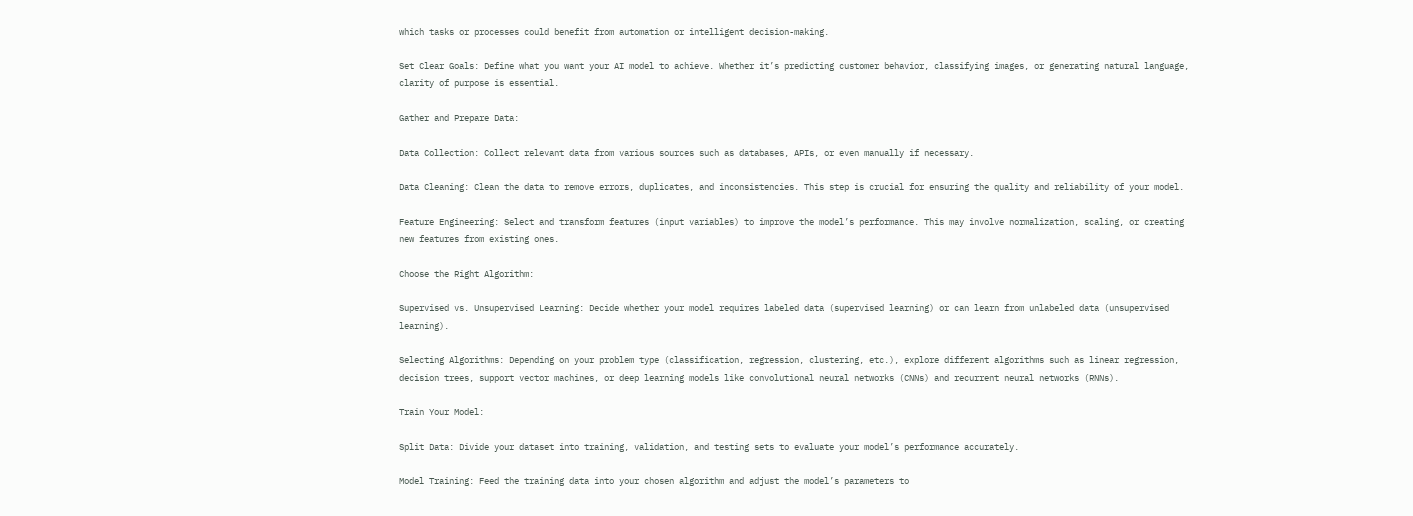which tasks or processes could benefit from automation or intelligent decision-making.

Set Clear Goals: Define what you want your AI model to achieve. Whether it’s predicting customer behavior, classifying images, or generating natural language, clarity of purpose is essential.

Gather and Prepare Data:

Data Collection: Collect relevant data from various sources such as databases, APIs, or even manually if necessary.

Data Cleaning: Clean the data to remove errors, duplicates, and inconsistencies. This step is crucial for ensuring the quality and reliability of your model.

Feature Engineering: Select and transform features (input variables) to improve the model’s performance. This may involve normalization, scaling, or creating new features from existing ones.

Choose the Right Algorithm:

Supervised vs. Unsupervised Learning: Decide whether your model requires labeled data (supervised learning) or can learn from unlabeled data (unsupervised learning).

Selecting Algorithms: Depending on your problem type (classification, regression, clustering, etc.), explore different algorithms such as linear regression, decision trees, support vector machines, or deep learning models like convolutional neural networks (CNNs) and recurrent neural networks (RNNs).

Train Your Model:

Split Data: Divide your dataset into training, validation, and testing sets to evaluate your model’s performance accurately.

Model Training: Feed the training data into your chosen algorithm and adjust the model’s parameters to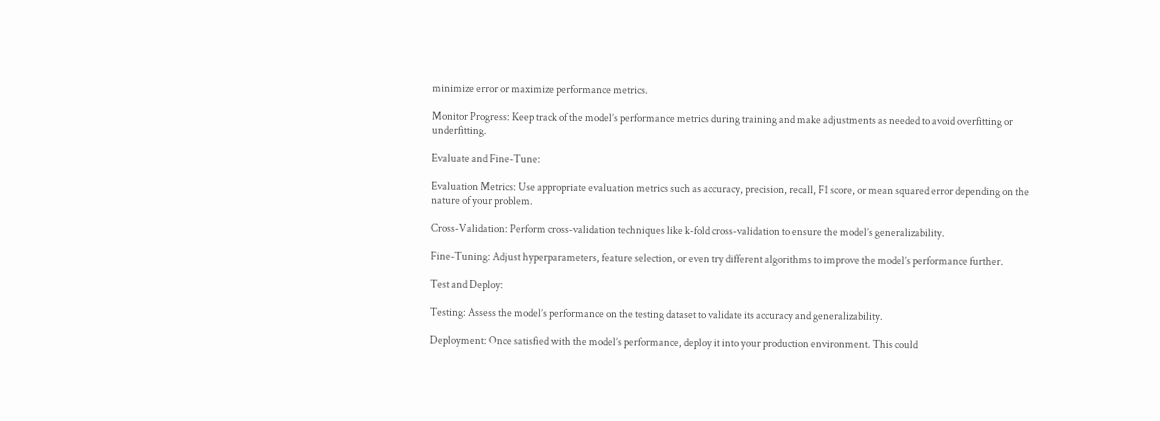minimize error or maximize performance metrics.

Monitor Progress: Keep track of the model’s performance metrics during training and make adjustments as needed to avoid overfitting or underfitting.

Evaluate and Fine-Tune:

Evaluation Metrics: Use appropriate evaluation metrics such as accuracy, precision, recall, F1 score, or mean squared error depending on the nature of your problem.

Cross-Validation: Perform cross-validation techniques like k-fold cross-validation to ensure the model’s generalizability.

Fine-Tuning: Adjust hyperparameters, feature selection, or even try different algorithms to improve the model’s performance further.

Test and Deploy:

Testing: Assess the model’s performance on the testing dataset to validate its accuracy and generalizability.

Deployment: Once satisfied with the model’s performance, deploy it into your production environment. This could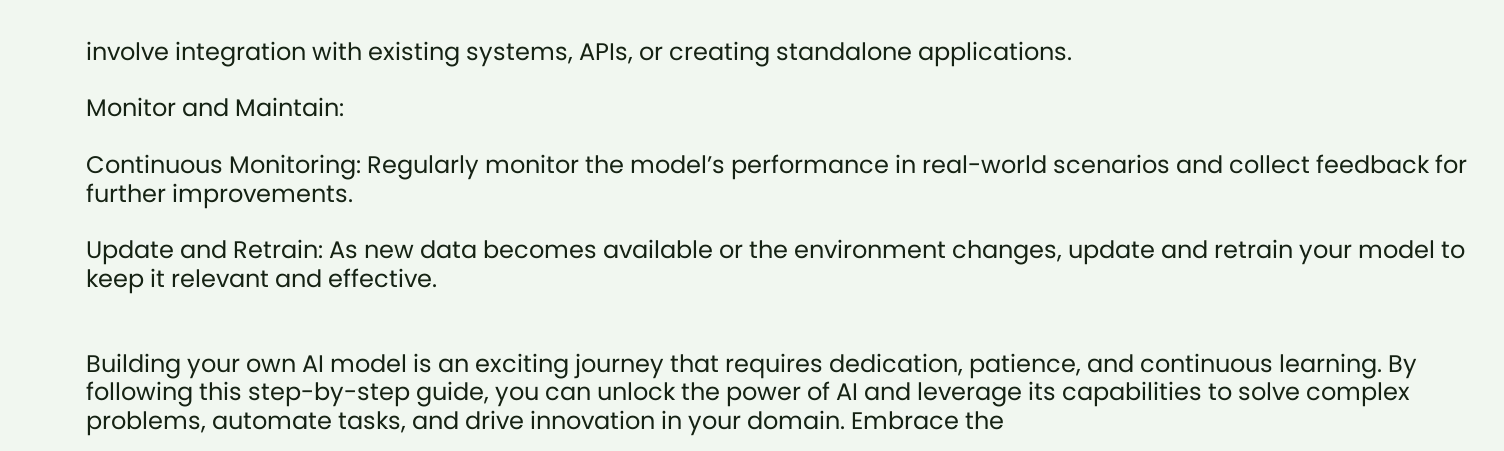involve integration with existing systems, APIs, or creating standalone applications.

Monitor and Maintain:

Continuous Monitoring: Regularly monitor the model’s performance in real-world scenarios and collect feedback for further improvements.

Update and Retrain: As new data becomes available or the environment changes, update and retrain your model to keep it relevant and effective.


Building your own AI model is an exciting journey that requires dedication, patience, and continuous learning. By following this step-by-step guide, you can unlock the power of AI and leverage its capabilities to solve complex problems, automate tasks, and drive innovation in your domain. Embrace the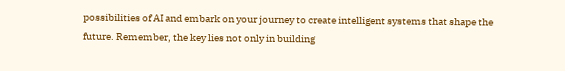possibilities of AI and embark on your journey to create intelligent systems that shape the future. Remember, the key lies not only in building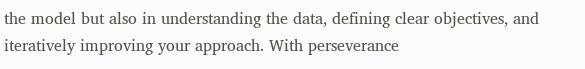the model but also in understanding the data, defining clear objectives, and iteratively improving your approach. With perseverance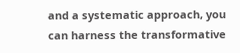and a systematic approach, you can harness the transformative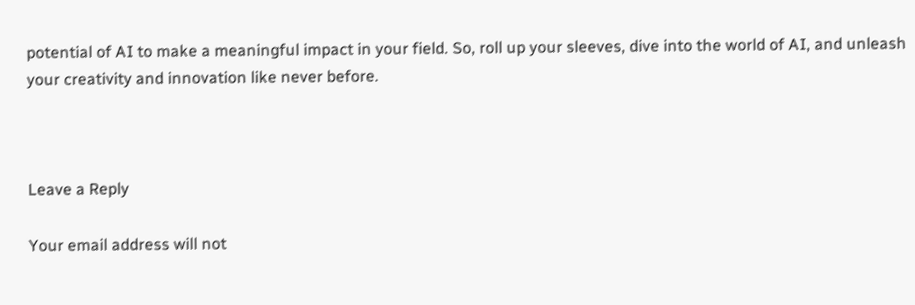potential of AI to make a meaningful impact in your field. So, roll up your sleeves, dive into the world of AI, and unleash your creativity and innovation like never before.



Leave a Reply

Your email address will not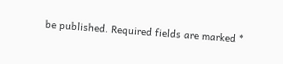be published. Required fields are marked *